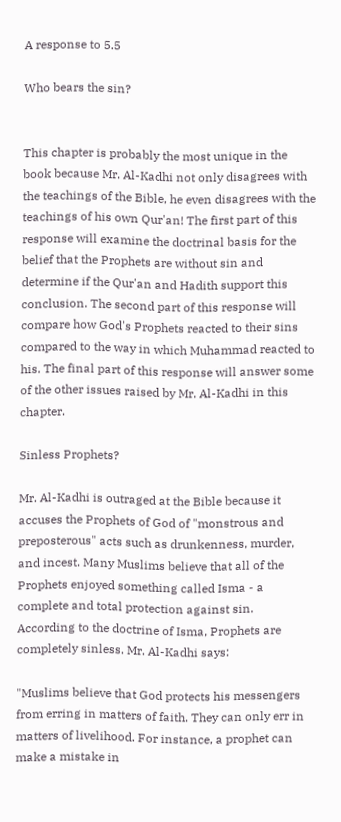A response to 5.5

Who bears the sin?


This chapter is probably the most unique in the book because Mr. Al-Kadhi not only disagrees with the teachings of the Bible, he even disagrees with the teachings of his own Qur'an! The first part of this response will examine the doctrinal basis for the belief that the Prophets are without sin and determine if the Qur'an and Hadith support this conclusion. The second part of this response will compare how God's Prophets reacted to their sins compared to the way in which Muhammad reacted to his. The final part of this response will answer some of the other issues raised by Mr. Al-Kadhi in this chapter.

Sinless Prophets?

Mr. Al-Kadhi is outraged at the Bible because it accuses the Prophets of God of "monstrous and preposterous" acts such as drunkenness, murder, and incest. Many Muslims believe that all of the Prophets enjoyed something called Isma - a complete and total protection against sin. According to the doctrine of Isma, Prophets are completely sinless. Mr. Al-Kadhi says:

"Muslims believe that God protects his messengers from erring in matters of faith. They can only err in matters of livelihood. For instance, a prophet can make a mistake in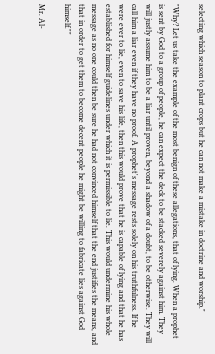selecting which season to plant crops but he can not make a mistake in doctrine and worship."

"Why? Let us take the example of the most benign of these allegations, that of lying. When a prophet is sent by God to a group of people, he can expect the deck to be stacked severely against him. They will justly assume him to be a liar until proven, beyond a shadow of a doubt, to be otherwise. They will call him a liar even if they have no proof. A prophet's message rests solely on his truthfulness. If he were ever to lie, even to save his life, then this would prove that he is capable of lying and that he has established for himself guidelines under which it is permissible to lie. This would undermine his whole message as no one could then be sure he had not convinced himself that the end justifies the means, and that in order to get them to become decent people he might be willing to fabricate lies against God himself.""

Mr. Al-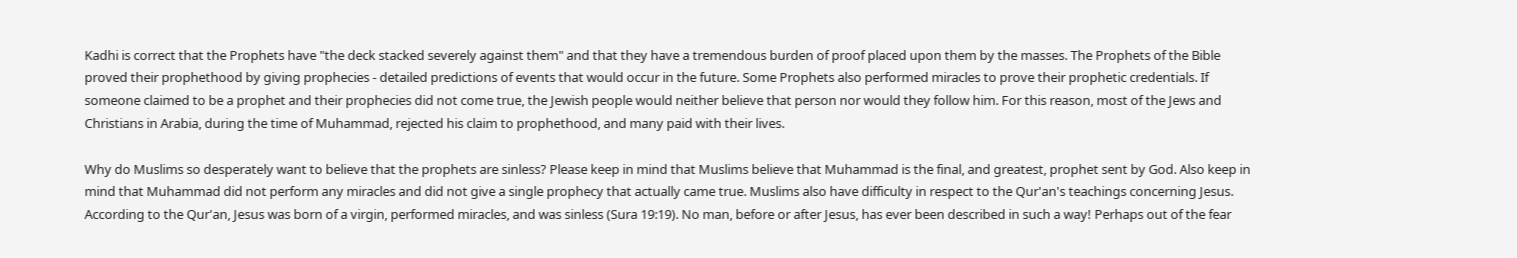Kadhi is correct that the Prophets have "the deck stacked severely against them" and that they have a tremendous burden of proof placed upon them by the masses. The Prophets of the Bible proved their prophethood by giving prophecies - detailed predictions of events that would occur in the future. Some Prophets also performed miracles to prove their prophetic credentials. If someone claimed to be a prophet and their prophecies did not come true, the Jewish people would neither believe that person nor would they follow him. For this reason, most of the Jews and Christians in Arabia, during the time of Muhammad, rejected his claim to prophethood, and many paid with their lives.

Why do Muslims so desperately want to believe that the prophets are sinless? Please keep in mind that Muslims believe that Muhammad is the final, and greatest, prophet sent by God. Also keep in mind that Muhammad did not perform any miracles and did not give a single prophecy that actually came true. Muslims also have difficulty in respect to the Qur'an's teachings concerning Jesus. According to the Qur'an, Jesus was born of a virgin, performed miracles, and was sinless (Sura 19:19). No man, before or after Jesus, has ever been described in such a way! Perhaps out of the fear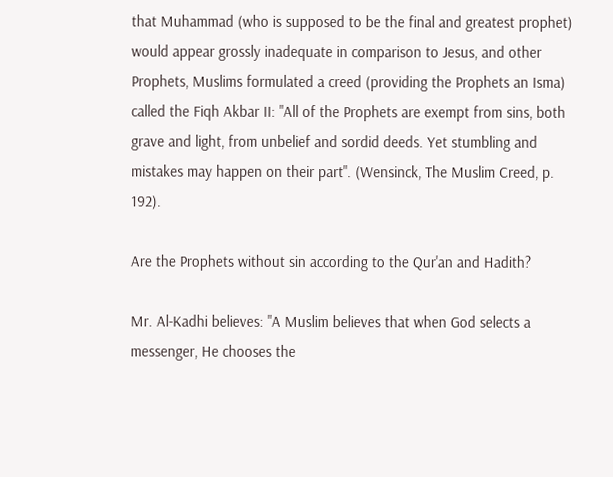that Muhammad (who is supposed to be the final and greatest prophet) would appear grossly inadequate in comparison to Jesus, and other Prophets, Muslims formulated a creed (providing the Prophets an Isma) called the Fiqh Akbar II: "All of the Prophets are exempt from sins, both grave and light, from unbelief and sordid deeds. Yet stumbling and mistakes may happen on their part". (Wensinck, The Muslim Creed, p. 192).

Are the Prophets without sin according to the Qur'an and Hadith?

Mr. Al-Kadhi believes: "A Muslim believes that when God selects a messenger, He chooses the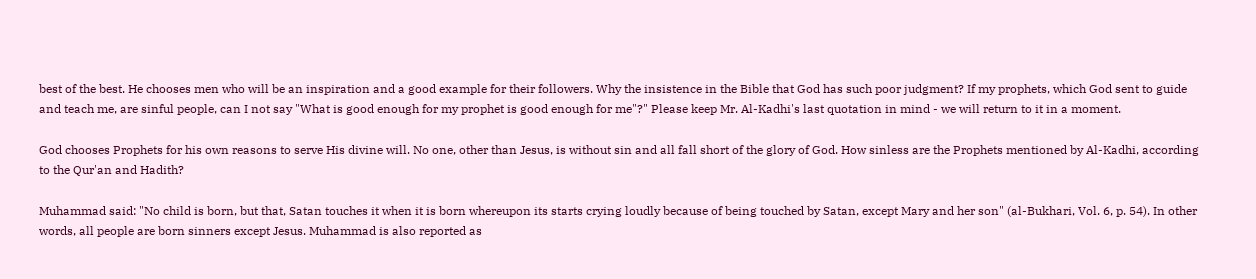best of the best. He chooses men who will be an inspiration and a good example for their followers. Why the insistence in the Bible that God has such poor judgment? If my prophets, which God sent to guide and teach me, are sinful people, can I not say "What is good enough for my prophet is good enough for me"?" Please keep Mr. Al-Kadhi's last quotation in mind - we will return to it in a moment.

God chooses Prophets for his own reasons to serve His divine will. No one, other than Jesus, is without sin and all fall short of the glory of God. How sinless are the Prophets mentioned by Al-Kadhi, according to the Qur'an and Hadith?

Muhammad said: "No child is born, but that, Satan touches it when it is born whereupon its starts crying loudly because of being touched by Satan, except Mary and her son" (al-Bukhari, Vol. 6, p. 54). In other words, all people are born sinners except Jesus. Muhammad is also reported as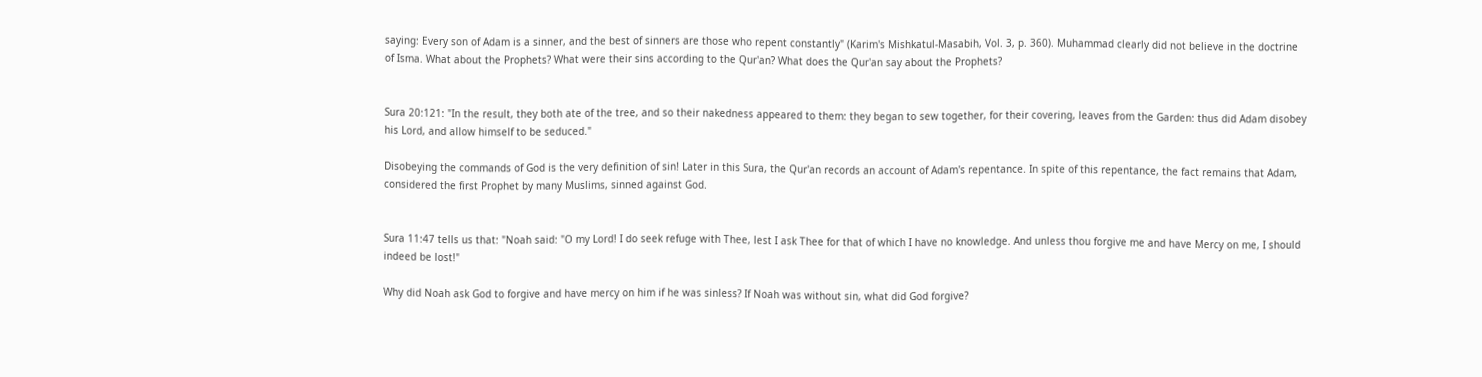saying: Every son of Adam is a sinner, and the best of sinners are those who repent constantly" (Karim's Mishkatul-Masabih, Vol. 3, p. 360). Muhammad clearly did not believe in the doctrine of Isma. What about the Prophets? What were their sins according to the Qur'an? What does the Qur'an say about the Prophets?


Sura 20:121: "In the result, they both ate of the tree, and so their nakedness appeared to them: they began to sew together, for their covering, leaves from the Garden: thus did Adam disobey his Lord, and allow himself to be seduced."

Disobeying the commands of God is the very definition of sin! Later in this Sura, the Qur'an records an account of Adam's repentance. In spite of this repentance, the fact remains that Adam, considered the first Prophet by many Muslims, sinned against God.


Sura 11:47 tells us that: "Noah said: "O my Lord! I do seek refuge with Thee, lest I ask Thee for that of which I have no knowledge. And unless thou forgive me and have Mercy on me, I should indeed be lost!"

Why did Noah ask God to forgive and have mercy on him if he was sinless? If Noah was without sin, what did God forgive?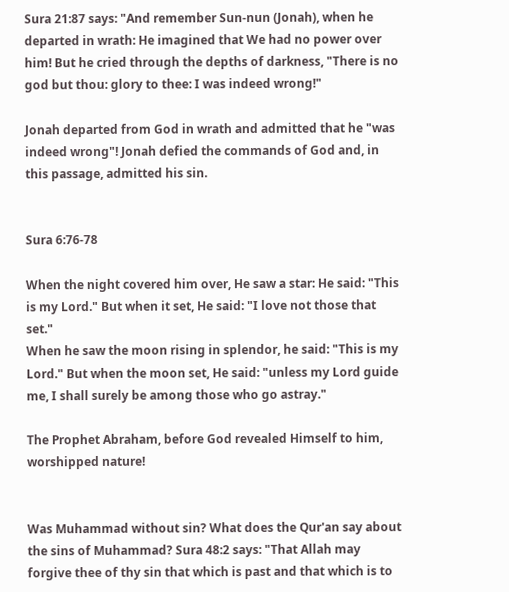Sura 21:87 says: "And remember Sun-nun (Jonah), when he departed in wrath: He imagined that We had no power over him! But he cried through the depths of darkness, "There is no god but thou: glory to thee: I was indeed wrong!"

Jonah departed from God in wrath and admitted that he "was indeed wrong"! Jonah defied the commands of God and, in this passage, admitted his sin.


Sura 6:76-78

When the night covered him over, He saw a star: He said: "This is my Lord." But when it set, He said: "I love not those that set."
When he saw the moon rising in splendor, he said: "This is my Lord." But when the moon set, He said: "unless my Lord guide me, I shall surely be among those who go astray."

The Prophet Abraham, before God revealed Himself to him, worshipped nature!


Was Muhammad without sin? What does the Qur'an say about the sins of Muhammad? Sura 48:2 says: "That Allah may forgive thee of thy sin that which is past and that which is to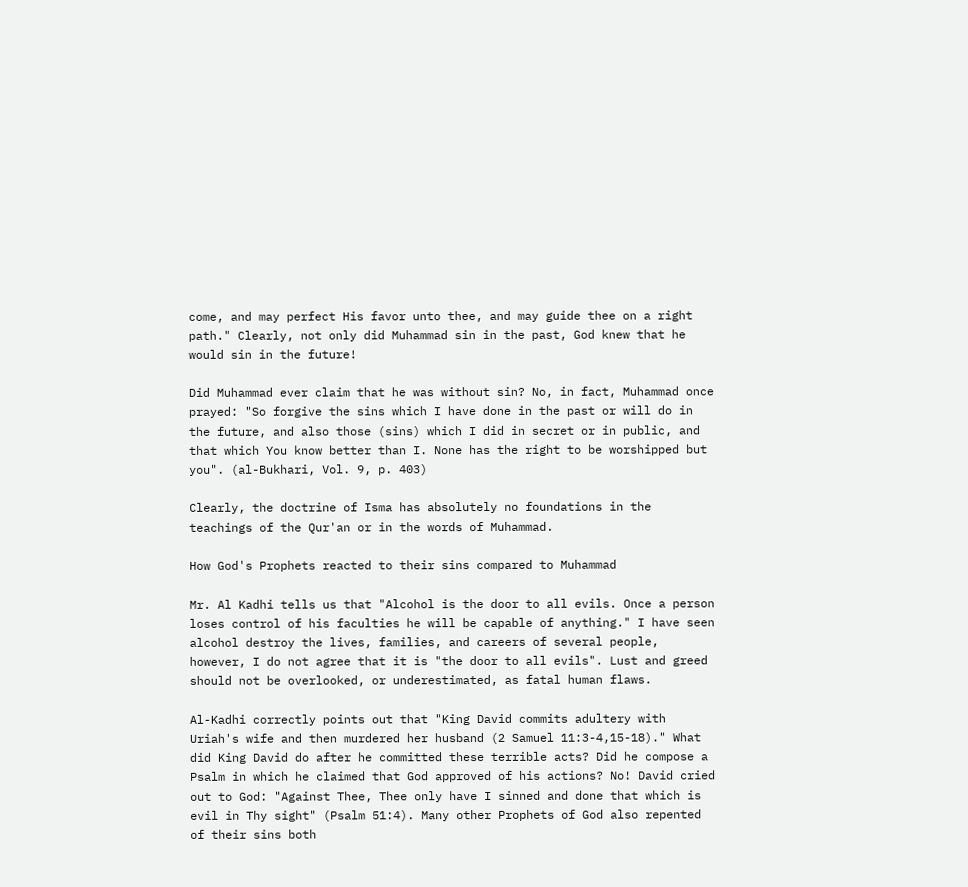come, and may perfect His favor unto thee, and may guide thee on a right path." Clearly, not only did Muhammad sin in the past, God knew that he would sin in the future!

Did Muhammad ever claim that he was without sin? No, in fact, Muhammad once prayed: "So forgive the sins which I have done in the past or will do in the future, and also those (sins) which I did in secret or in public, and that which You know better than I. None has the right to be worshipped but you". (al-Bukhari, Vol. 9, p. 403)

Clearly, the doctrine of Isma has absolutely no foundations in the teachings of the Qur'an or in the words of Muhammad.

How God's Prophets reacted to their sins compared to Muhammad

Mr. Al Kadhi tells us that "Alcohol is the door to all evils. Once a person loses control of his faculties he will be capable of anything." I have seen alcohol destroy the lives, families, and careers of several people, however, I do not agree that it is "the door to all evils". Lust and greed should not be overlooked, or underestimated, as fatal human flaws.

Al-Kadhi correctly points out that "King David commits adultery with Uriah's wife and then murdered her husband (2 Samuel 11:3-4,15-18)." What did King David do after he committed these terrible acts? Did he compose a Psalm in which he claimed that God approved of his actions? No! David cried out to God: "Against Thee, Thee only have I sinned and done that which is evil in Thy sight" (Psalm 51:4). Many other Prophets of God also repented of their sins both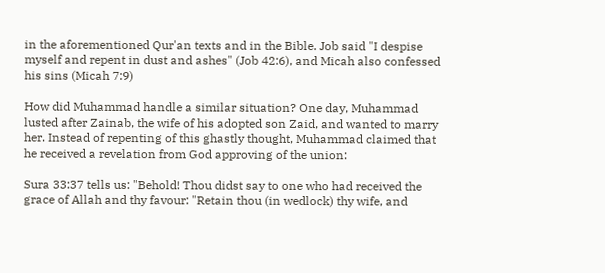in the aforementioned Qur'an texts and in the Bible. Job said "I despise myself and repent in dust and ashes" (Job 42:6), and Micah also confessed his sins (Micah 7:9)

How did Muhammad handle a similar situation? One day, Muhammad lusted after Zainab, the wife of his adopted son Zaid, and wanted to marry her. Instead of repenting of this ghastly thought, Muhammad claimed that he received a revelation from God approving of the union:

Sura 33:37 tells us: "Behold! Thou didst say to one who had received the grace of Allah and thy favour: "Retain thou (in wedlock) thy wife, and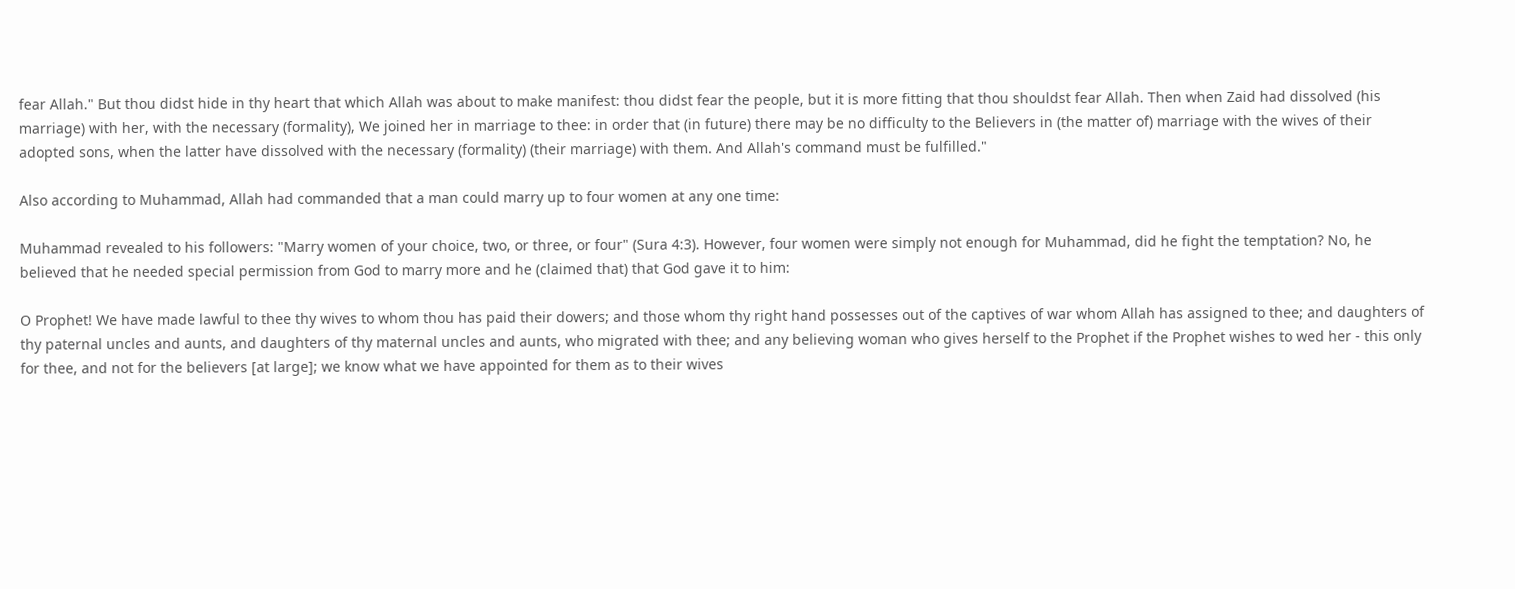fear Allah." But thou didst hide in thy heart that which Allah was about to make manifest: thou didst fear the people, but it is more fitting that thou shouldst fear Allah. Then when Zaid had dissolved (his marriage) with her, with the necessary (formality), We joined her in marriage to thee: in order that (in future) there may be no difficulty to the Believers in (the matter of) marriage with the wives of their adopted sons, when the latter have dissolved with the necessary (formality) (their marriage) with them. And Allah's command must be fulfilled."

Also according to Muhammad, Allah had commanded that a man could marry up to four women at any one time:

Muhammad revealed to his followers: "Marry women of your choice, two, or three, or four" (Sura 4:3). However, four women were simply not enough for Muhammad, did he fight the temptation? No, he believed that he needed special permission from God to marry more and he (claimed that) that God gave it to him:

O Prophet! We have made lawful to thee thy wives to whom thou has paid their dowers; and those whom thy right hand possesses out of the captives of war whom Allah has assigned to thee; and daughters of thy paternal uncles and aunts, and daughters of thy maternal uncles and aunts, who migrated with thee; and any believing woman who gives herself to the Prophet if the Prophet wishes to wed her - this only for thee, and not for the believers [at large]; we know what we have appointed for them as to their wives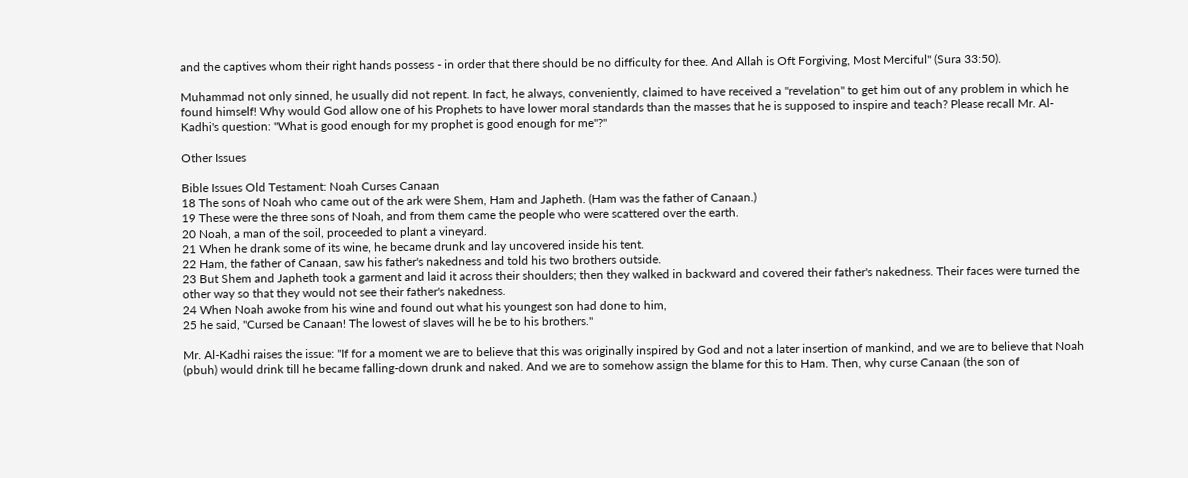and the captives whom their right hands possess - in order that there should be no difficulty for thee. And Allah is Oft Forgiving, Most Merciful" (Sura 33:50).

Muhammad not only sinned, he usually did not repent. In fact, he always, conveniently, claimed to have received a "revelation" to get him out of any problem in which he found himself! Why would God allow one of his Prophets to have lower moral standards than the masses that he is supposed to inspire and teach? Please recall Mr. Al-Kadhi's question: "What is good enough for my prophet is good enough for me"?"

Other Issues

Bible Issues Old Testament: Noah Curses Canaan
18 The sons of Noah who came out of the ark were Shem, Ham and Japheth. (Ham was the father of Canaan.)
19 These were the three sons of Noah, and from them came the people who were scattered over the earth.
20 Noah, a man of the soil, proceeded to plant a vineyard.
21 When he drank some of its wine, he became drunk and lay uncovered inside his tent.
22 Ham, the father of Canaan, saw his father's nakedness and told his two brothers outside.
23 But Shem and Japheth took a garment and laid it across their shoulders; then they walked in backward and covered their father's nakedness. Their faces were turned the other way so that they would not see their father's nakedness.
24 When Noah awoke from his wine and found out what his youngest son had done to him,
25 he said, "Cursed be Canaan! The lowest of slaves will he be to his brothers."

Mr. Al-Kadhi raises the issue: "If for a moment we are to believe that this was originally inspired by God and not a later insertion of mankind, and we are to believe that Noah (pbuh) would drink till he became falling-down drunk and naked. And we are to somehow assign the blame for this to Ham. Then, why curse Canaan (the son of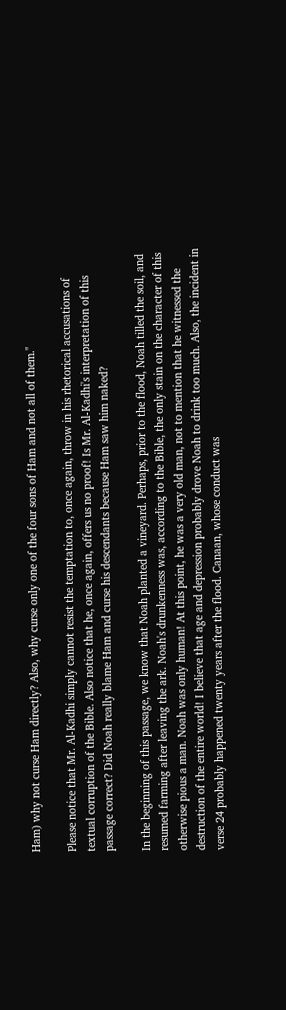Ham) why not curse Ham directly? Also, why curse only one of the four sons of Ham and not all of them."

Please notice that Mr. Al-Kadhi simply cannot resist the temptation to, once again, throw in his rhetorical accusations of textual corruption of the Bible. Also notice that he, once again, offers us no proof! Is Mr. Al-Kadhi's interpretation of this passage correct? Did Noah really blame Ham and curse his descendants because Ham saw him naked?

In the beginning of this passage, we know that Noah planted a vineyard. Perhaps, prior to the flood, Noah tilled the soil, and resumed farming after leaving the ark. Noah's drunkenness was, according to the Bible, the only stain on the character of this otherwise pious a man. Noah was only human! At this point, he was a very old man, not to mention that he witnessed the destruction of the entire world! I believe that age and depression probably drove Noah to drink too much. Also, the incident in verse 24 probably happened twenty years after the flood. Canaan, whose conduct was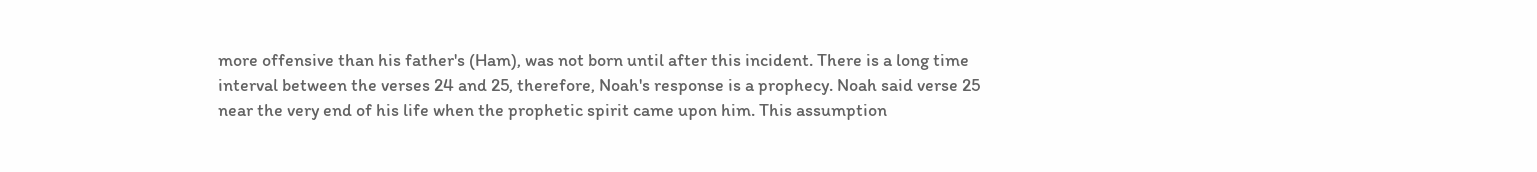more offensive than his father's (Ham), was not born until after this incident. There is a long time interval between the verses 24 and 25, therefore, Noah's response is a prophecy. Noah said verse 25 near the very end of his life when the prophetic spirit came upon him. This assumption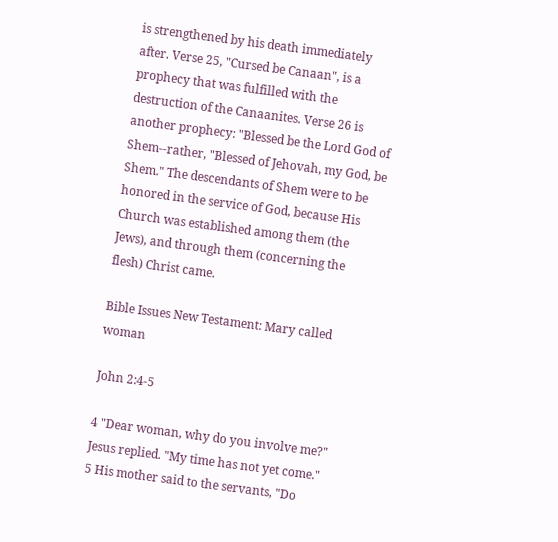is strengthened by his death immediately after. Verse 25, "Cursed be Canaan", is a prophecy that was fulfilled with the destruction of the Canaanites. Verse 26 is another prophecy: "Blessed be the Lord God of Shem--rather, "Blessed of Jehovah, my God, be Shem." The descendants of Shem were to be honored in the service of God, because His Church was established among them (the Jews), and through them (concerning the flesh) Christ came.

Bible Issues New Testament: Mary called woman

John 2:4-5

4 "Dear woman, why do you involve me?" Jesus replied. "My time has not yet come."
5 His mother said to the servants, "Do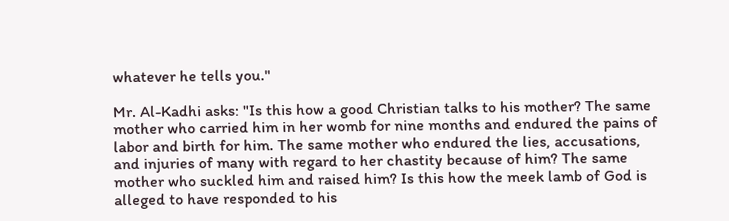whatever he tells you."

Mr. Al-Kadhi asks: "Is this how a good Christian talks to his mother? The same mother who carried him in her womb for nine months and endured the pains of labor and birth for him. The same mother who endured the lies, accusations, and injuries of many with regard to her chastity because of him? The same mother who suckled him and raised him? Is this how the meek lamb of God is alleged to have responded to his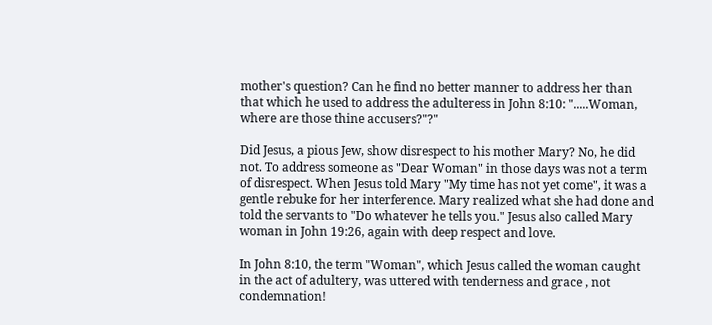mother's question? Can he find no better manner to address her than that which he used to address the adulteress in John 8:10: ".....Woman, where are those thine accusers?"?"

Did Jesus, a pious Jew, show disrespect to his mother Mary? No, he did not. To address someone as "Dear Woman" in those days was not a term of disrespect. When Jesus told Mary "My time has not yet come", it was a gentle rebuke for her interference. Mary realized what she had done and told the servants to "Do whatever he tells you." Jesus also called Mary woman in John 19:26, again with deep respect and love.

In John 8:10, the term "Woman", which Jesus called the woman caught in the act of adultery, was uttered with tenderness and grace , not condemnation!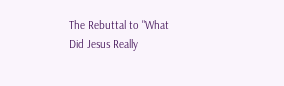The Rebuttal to "What Did Jesus Really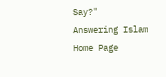Say?"
Answering Islam Home Page